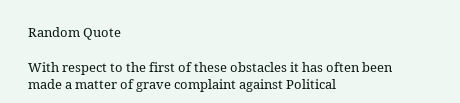Random Quote

With respect to the first of these obstacles it has often been made a matter of grave complaint against Political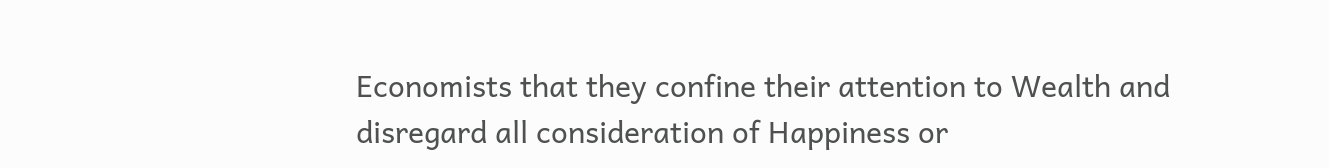Economists that they confine their attention to Wealth and disregard all consideration of Happiness or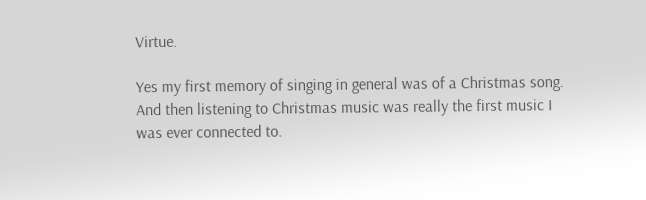Virtue.

Yes my first memory of singing in general was of a Christmas song. And then listening to Christmas music was really the first music I was ever connected to.